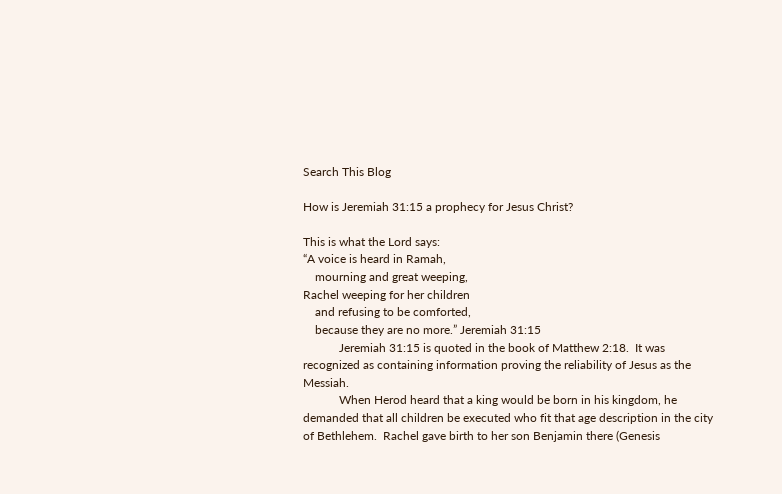Search This Blog

How is Jeremiah 31:15 a prophecy for Jesus Christ?

This is what the Lord says:
“A voice is heard in Ramah,
    mourning and great weeping,
Rachel weeping for her children
    and refusing to be comforted,
    because they are no more.” Jeremiah 31:15
            Jeremiah 31:15 is quoted in the book of Matthew 2:18.  It was recognized as containing information proving the reliability of Jesus as the Messiah.
            When Herod heard that a king would be born in his kingdom, he demanded that all children be executed who fit that age description in the city of Bethlehem.  Rachel gave birth to her son Benjamin there (Genesis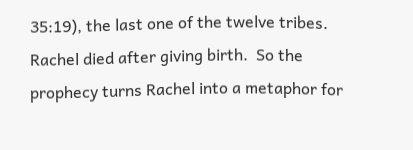35:19), the last one of the twelve tribes.  Rachel died after giving birth.  So the prophecy turns Rachel into a metaphor for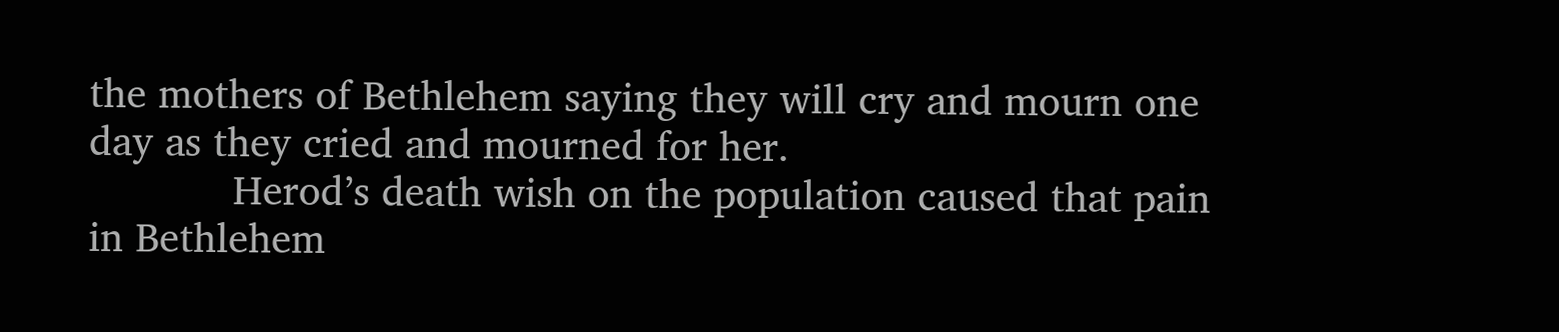the mothers of Bethlehem saying they will cry and mourn one day as they cried and mourned for her.
            Herod’s death wish on the population caused that pain in Bethlehem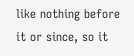like nothing before it or since, so it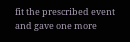fit the prescribed event and gave one more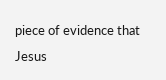piece of evidence that Jesus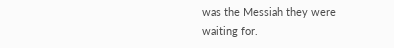was the Messiah they were waiting for.